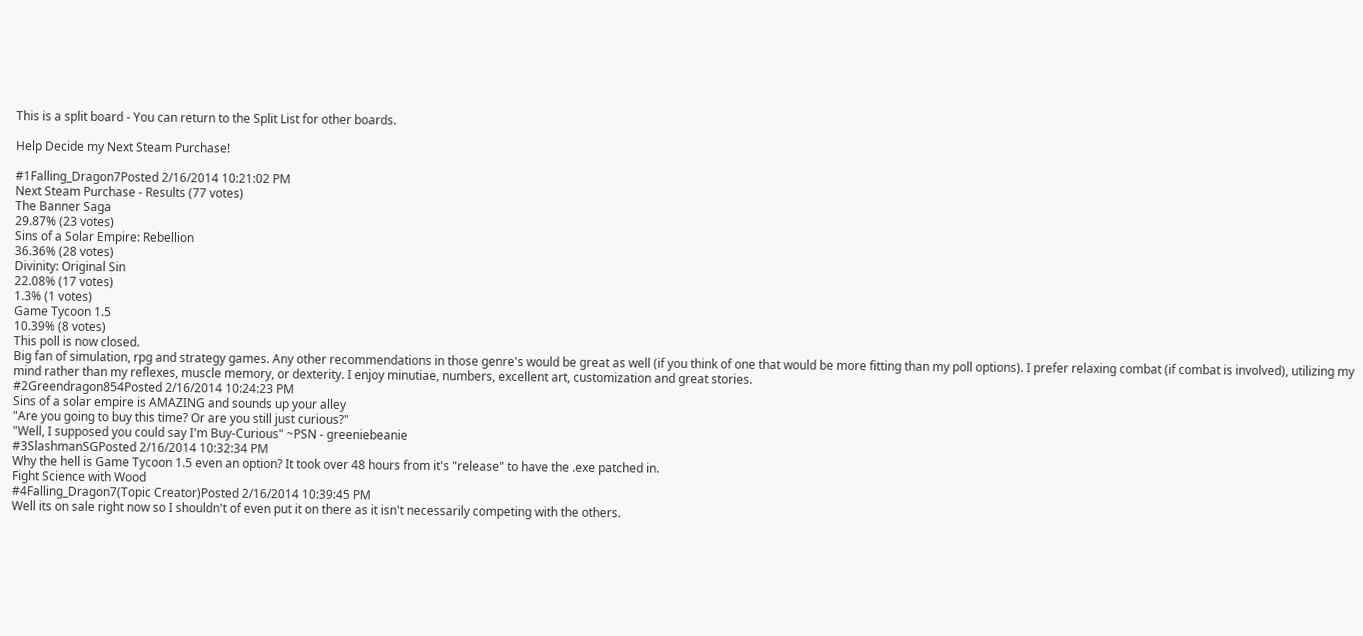This is a split board - You can return to the Split List for other boards.

Help Decide my Next Steam Purchase!

#1Falling_Dragon7Posted 2/16/2014 10:21:02 PM
Next Steam Purchase - Results (77 votes)
The Banner Saga
29.87% (23 votes)
Sins of a Solar Empire: Rebellion
36.36% (28 votes)
Divinity: Original Sin
22.08% (17 votes)
1.3% (1 votes)
Game Tycoon 1.5
10.39% (8 votes)
This poll is now closed.
Big fan of simulation, rpg and strategy games. Any other recommendations in those genre's would be great as well (if you think of one that would be more fitting than my poll options). I prefer relaxing combat (if combat is involved), utilizing my mind rather than my reflexes, muscle memory, or dexterity. I enjoy minutiae, numbers, excellent art, customization and great stories.
#2Greendragon854Posted 2/16/2014 10:24:23 PM
Sins of a solar empire is AMAZING and sounds up your alley
"Are you going to buy this time? Or are you still just curious?"
"Well, I supposed you could say I'm Buy-Curious" ~PSN - greeniebeanie
#3SlashmanSGPosted 2/16/2014 10:32:34 PM
Why the hell is Game Tycoon 1.5 even an option? It took over 48 hours from it's "release" to have the .exe patched in.
Fight Science with Wood
#4Falling_Dragon7(Topic Creator)Posted 2/16/2014 10:39:45 PM
Well its on sale right now so I shouldn't of even put it on there as it isn't necessarily competing with the others.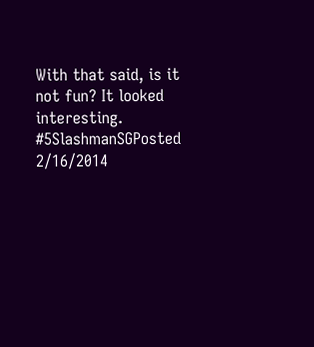With that said, is it not fun? It looked interesting.
#5SlashmanSGPosted 2/16/2014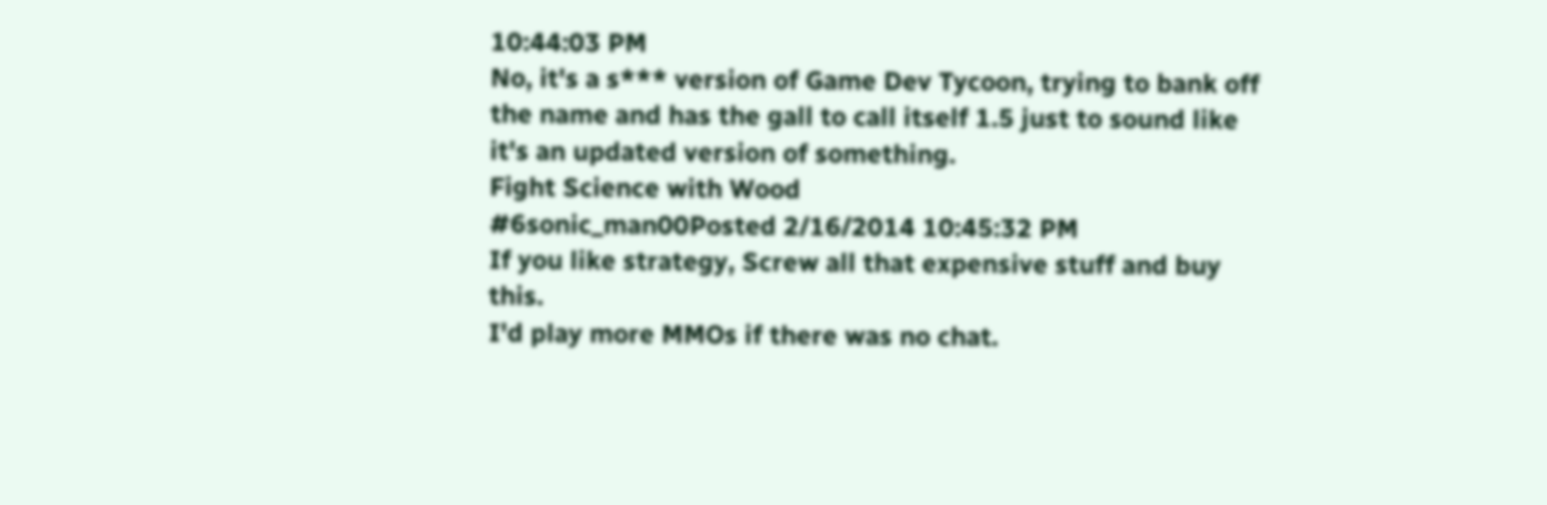10:44:03 PM
No, it's a s*** version of Game Dev Tycoon, trying to bank off the name and has the gall to call itself 1.5 just to sound like it's an updated version of something.
Fight Science with Wood
#6sonic_man00Posted 2/16/2014 10:45:32 PM
If you like strategy, Screw all that expensive stuff and buy this.
I'd play more MMOs if there was no chat.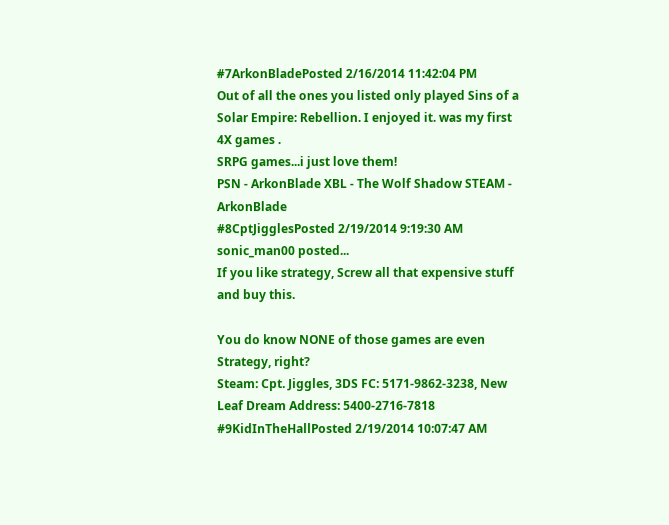#7ArkonBladePosted 2/16/2014 11:42:04 PM
Out of all the ones you listed only played Sins of a Solar Empire: Rebellion. I enjoyed it. was my first 4X games .
SRPG games...i just love them!
PSN - ArkonBlade XBL - The Wolf Shadow STEAM - ArkonBlade
#8CptJigglesPosted 2/19/2014 9:19:30 AM
sonic_man00 posted...
If you like strategy, Screw all that expensive stuff and buy this.

You do know NONE of those games are even Strategy, right?
Steam: Cpt. Jiggles, 3DS FC: 5171-9862-3238, New Leaf Dream Address: 5400-2716-7818
#9KidInTheHallPosted 2/19/2014 10:07:47 AM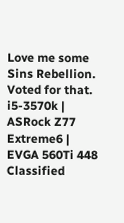Love me some Sins Rebellion. Voted for that.
i5-3570k | ASRock Z77 Extreme6 | EVGA 560Ti 448 Classified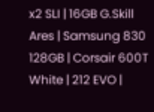x2 SLI | 16GB G.Skill Ares | Samsung 830 128GB | Corsair 600T White | 212 EVO |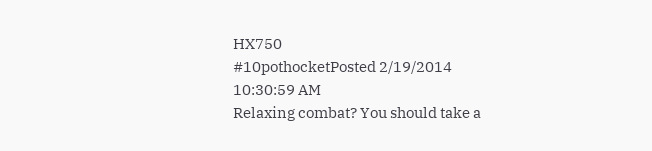HX750
#10pothocketPosted 2/19/2014 10:30:59 AM
Relaxing combat? You should take a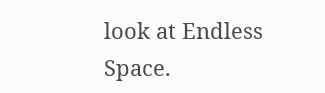look at Endless Space.